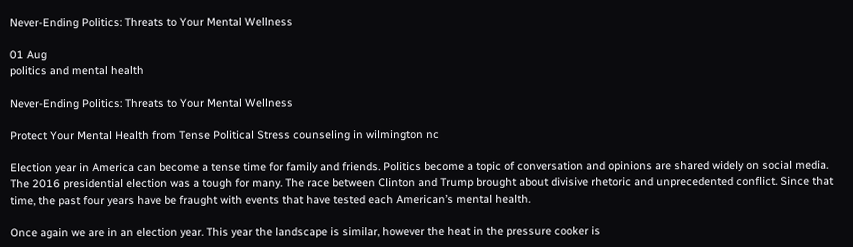Never-Ending Politics: Threats to Your Mental Wellness

01 Aug
politics and mental health

Never-Ending Politics: Threats to Your Mental Wellness

Protect Your Mental Health from Tense Political Stress counseling in wilmington nc

Election year in America can become a tense time for family and friends. Politics become a topic of conversation and opinions are shared widely on social media. The 2016 presidential election was a tough for many. The race between Clinton and Trump brought about divisive rhetoric and unprecedented conflict. Since that time, the past four years have be fraught with events that have tested each American’s mental health.

Once again we are in an election year. This year the landscape is similar, however the heat in the pressure cooker is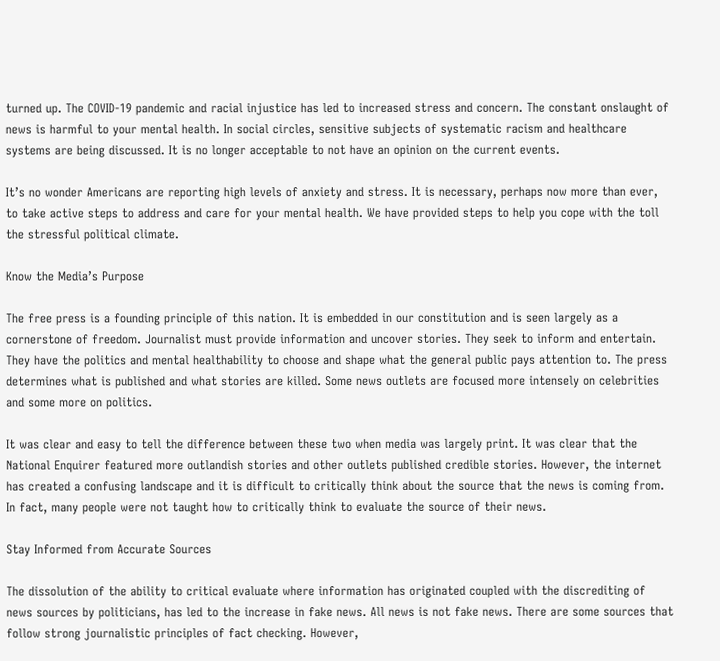turned up. The COVID-19 pandemic and racial injustice has led to increased stress and concern. The constant onslaught of news is harmful to your mental health. In social circles, sensitive subjects of systematic racism and healthcare systems are being discussed. It is no longer acceptable to not have an opinion on the current events.

It’s no wonder Americans are reporting high levels of anxiety and stress. It is necessary, perhaps now more than ever, to take active steps to address and care for your mental health. We have provided steps to help you cope with the toll the stressful political climate.

Know the Media’s Purpose

The free press is a founding principle of this nation. It is embedded in our constitution and is seen largely as a cornerstone of freedom. Journalist must provide information and uncover stories. They seek to inform and entertain. They have the politics and mental healthability to choose and shape what the general public pays attention to. The press determines what is published and what stories are killed. Some news outlets are focused more intensely on celebrities and some more on politics.

It was clear and easy to tell the difference between these two when media was largely print. It was clear that the National Enquirer featured more outlandish stories and other outlets published credible stories. However, the internet has created a confusing landscape and it is difficult to critically think about the source that the news is coming from. In fact, many people were not taught how to critically think to evaluate the source of their news.

Stay Informed from Accurate Sources

The dissolution of the ability to critical evaluate where information has originated coupled with the discrediting of news sources by politicians, has led to the increase in fake news. All news is not fake news. There are some sources that follow strong journalistic principles of fact checking. However,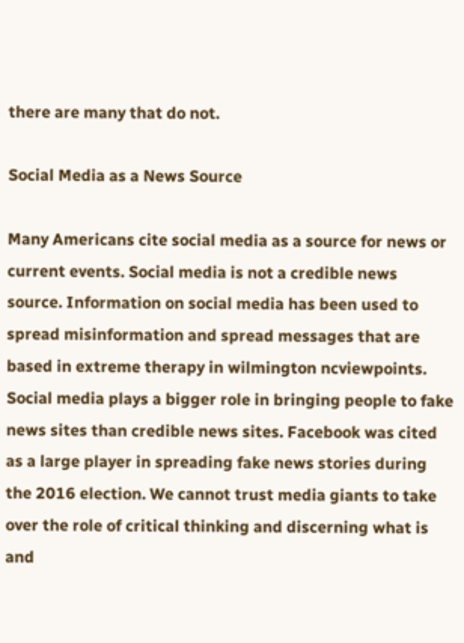there are many that do not.

Social Media as a News Source

Many Americans cite social media as a source for news or current events. Social media is not a credible news source. Information on social media has been used to spread misinformation and spread messages that are based in extreme therapy in wilmington ncviewpoints. Social media plays a bigger role in bringing people to fake news sites than credible news sites. Facebook was cited as a large player in spreading fake news stories during the 2016 election. We cannot trust media giants to take over the role of critical thinking and discerning what is and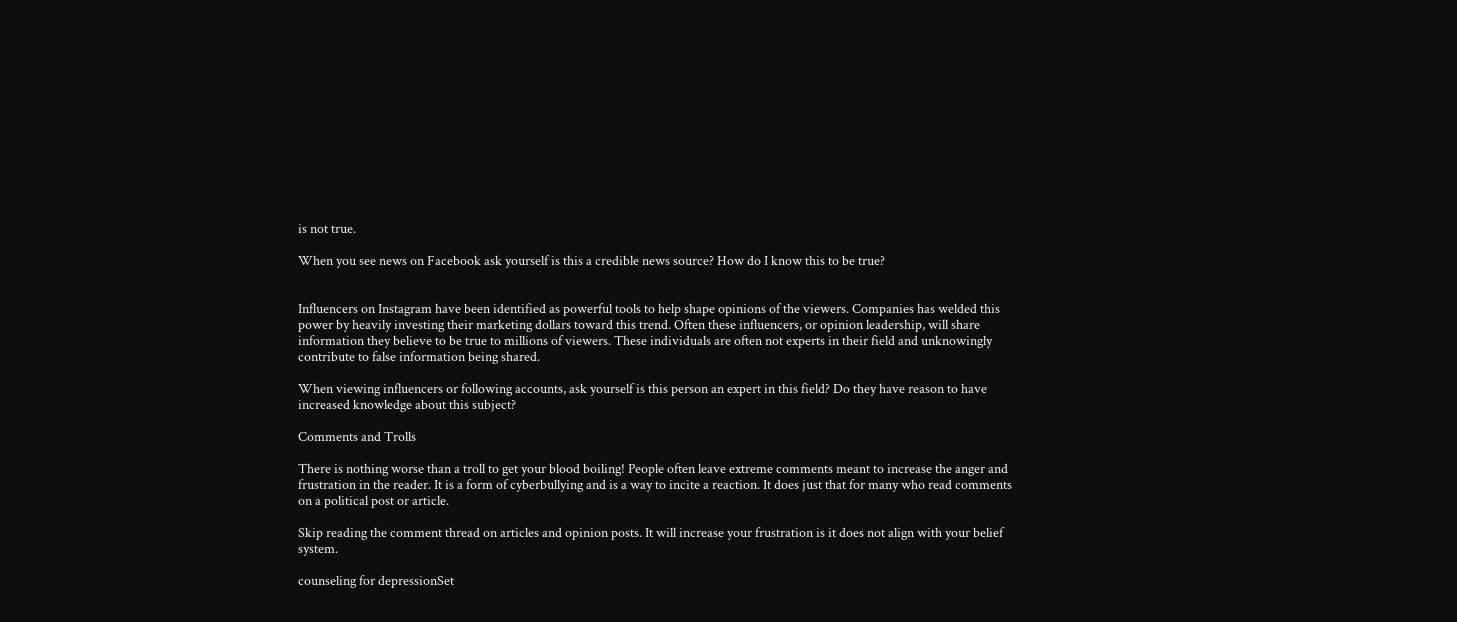is not true.

When you see news on Facebook ask yourself is this a credible news source? How do I know this to be true?


Influencers on Instagram have been identified as powerful tools to help shape opinions of the viewers. Companies has welded this power by heavily investing their marketing dollars toward this trend. Often these influencers, or opinion leadership, will share information they believe to be true to millions of viewers. These individuals are often not experts in their field and unknowingly contribute to false information being shared.

When viewing influencers or following accounts, ask yourself is this person an expert in this field? Do they have reason to have increased knowledge about this subject?

Comments and Trolls

There is nothing worse than a troll to get your blood boiling! People often leave extreme comments meant to increase the anger and frustration in the reader. It is a form of cyberbullying and is a way to incite a reaction. It does just that for many who read comments on a political post or article.

Skip reading the comment thread on articles and opinion posts. It will increase your frustration is it does not align with your belief system.

counseling for depressionSet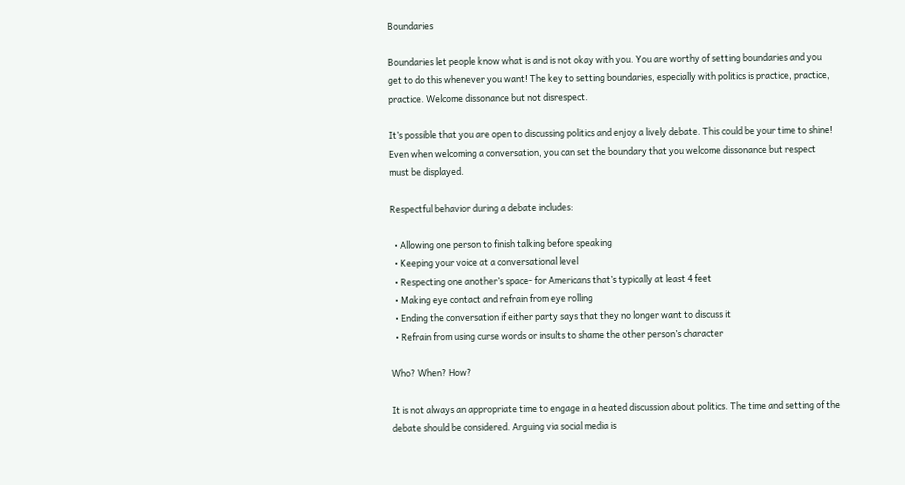Boundaries

Boundaries let people know what is and is not okay with you. You are worthy of setting boundaries and you get to do this whenever you want! The key to setting boundaries, especially with politics is practice, practice, practice. Welcome dissonance but not disrespect.

It’s possible that you are open to discussing politics and enjoy a lively debate. This could be your time to shine! Even when welcoming a conversation, you can set the boundary that you welcome dissonance but respect must be displayed.

Respectful behavior during a debate includes:

  • Allowing one person to finish talking before speaking
  • Keeping your voice at a conversational level
  • Respecting one another’s space- for Americans that’s typically at least 4 feet
  • Making eye contact and refrain from eye rolling
  • Ending the conversation if either party says that they no longer want to discuss it
  • Refrain from using curse words or insults to shame the other person’s character

Who? When? How?

It is not always an appropriate time to engage in a heated discussion about politics. The time and setting of the debate should be considered. Arguing via social media is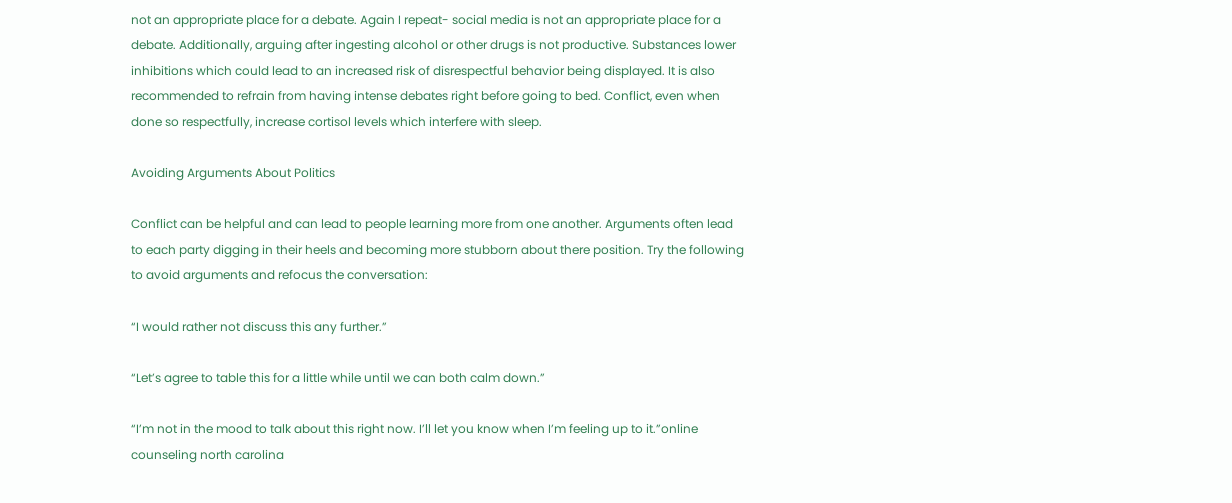not an appropriate place for a debate. Again I repeat- social media is not an appropriate place for a debate. Additionally, arguing after ingesting alcohol or other drugs is not productive. Substances lower inhibitions which could lead to an increased risk of disrespectful behavior being displayed. It is also recommended to refrain from having intense debates right before going to bed. Conflict, even when done so respectfully, increase cortisol levels which interfere with sleep.

Avoiding Arguments About Politics

Conflict can be helpful and can lead to people learning more from one another. Arguments often lead to each party digging in their heels and becoming more stubborn about there position. Try the following to avoid arguments and refocus the conversation:

“I would rather not discuss this any further.”

“Let’s agree to table this for a little while until we can both calm down.”

“I’m not in the mood to talk about this right now. I’ll let you know when I’m feeling up to it.”online counseling north carolina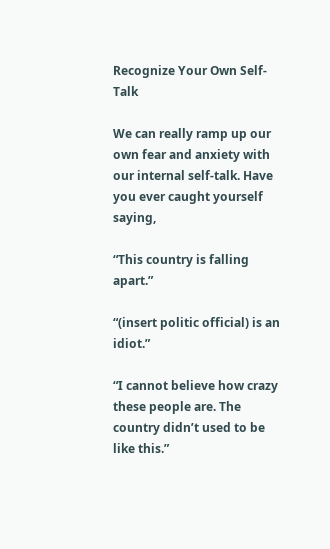Recognize Your Own Self-Talk

We can really ramp up our own fear and anxiety with our internal self-talk. Have you ever caught yourself saying,

“This country is falling apart.”

“(insert politic official) is an idiot.”

“I cannot believe how crazy these people are. The country didn’t used to be like this.”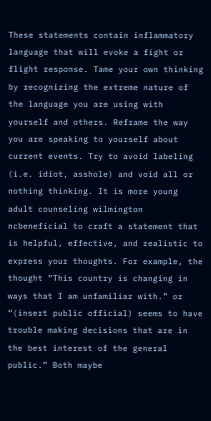These statements contain inflammatory language that will evoke a fight or flight response. Tame your own thinking by recognizing the extreme nature of the language you are using with yourself and others. Reframe the way you are speaking to yourself about current events. Try to avoid labeling (i.e. idiot, asshole) and void all or nothing thinking. It is more young adult counseling wilmington ncbeneficial to craft a statement that is helpful, effective, and realistic to express your thoughts. For example, the thought “This country is changing in ways that I am unfamiliar with.” or “(insert public official) seems to have trouble making decisions that are in the best interest of the general public.” Both maybe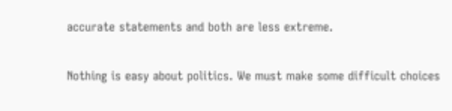accurate statements and both are less extreme.

Nothing is easy about politics. We must make some difficult choices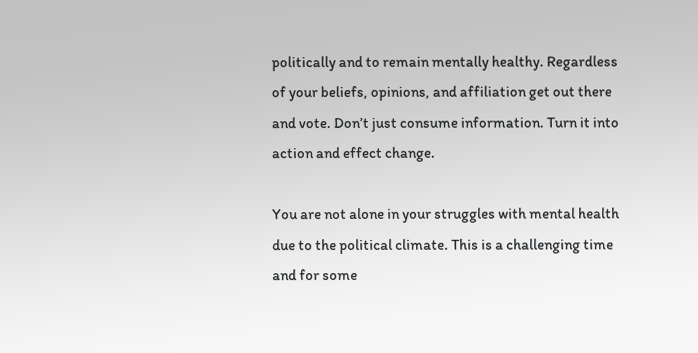politically and to remain mentally healthy. Regardless of your beliefs, opinions, and affiliation get out there and vote. Don’t just consume information. Turn it into action and effect change.

You are not alone in your struggles with mental health due to the political climate. This is a challenging time and for some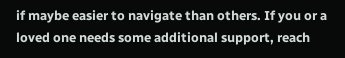if maybe easier to navigate than others. If you or a loved one needs some additional support, reach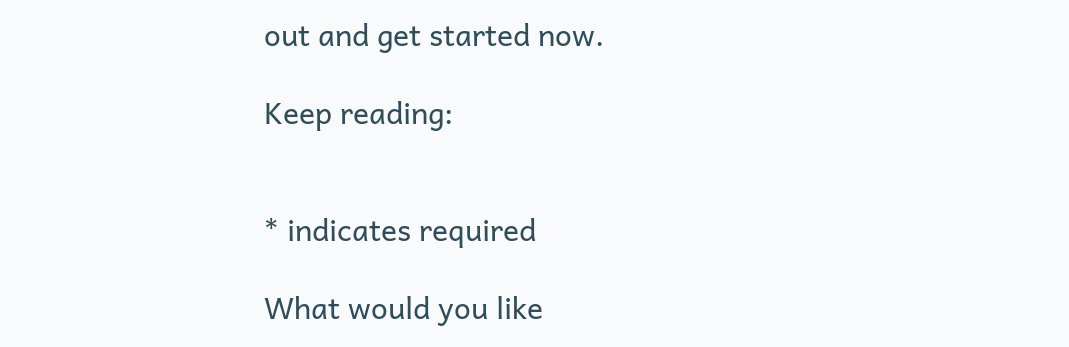out and get started now.

Keep reading:


* indicates required

What would you like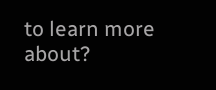to learn more about?